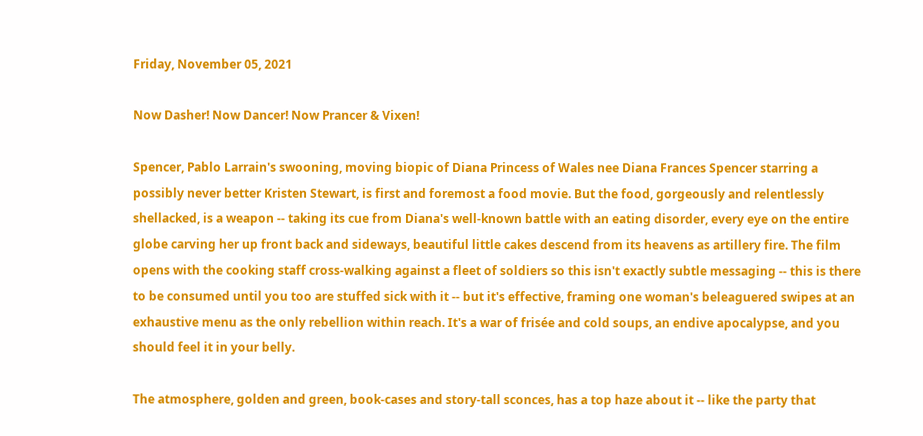Friday, November 05, 2021

Now Dasher! Now Dancer! Now Prancer & Vixen!

Spencer, Pablo Larrain's swooning, moving biopic of Diana Princess of Wales nee Diana Frances Spencer starring a possibly never better Kristen Stewart, is first and foremost a food movie. But the food, gorgeously and relentlessly shellacked, is a weapon -- taking its cue from Diana's well-known battle with an eating disorder, every eye on the entire globe carving her up front back and sideways, beautiful little cakes descend from its heavens as artillery fire. The film opens with the cooking staff cross-walking against a fleet of soldiers so this isn't exactly subtle messaging -- this is there to be consumed until you too are stuffed sick with it -- but it's effective, framing one woman's beleaguered swipes at an exhaustive menu as the only rebellion within reach. It's a war of frisée and cold soups, an endive apocalypse, and you should feel it in your belly.

The atmosphere, golden and green, book-cases and story-tall sconces, has a top haze about it -- like the party that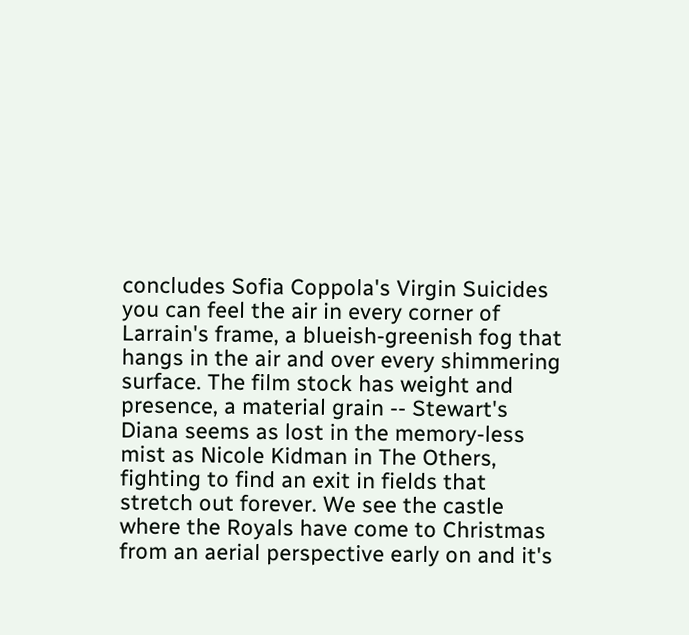concludes Sofia Coppola's Virgin Suicides you can feel the air in every corner of Larrain's frame, a blueish-greenish fog that hangs in the air and over every shimmering surface. The film stock has weight and presence, a material grain -- Stewart's Diana seems as lost in the memory-less mist as Nicole Kidman in The Others, fighting to find an exit in fields that stretch out forever. We see the castle where the Royals have come to Christmas from an aerial perspective early on and it's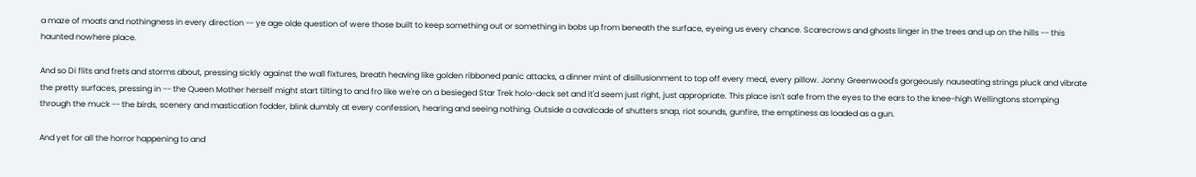a maze of moats and nothingness in every direction -- ye age olde question of were those built to keep something out or something in bobs up from beneath the surface, eyeing us every chance. Scarecrows and ghosts linger in the trees and up on the hills -- this haunted nowhere place.

And so Di flits and frets and storms about, pressing sickly against the wall fixtures, breath heaving like golden ribboned panic attacks, a dinner mint of disillusionment to top off every meal, every pillow. Jonny Greenwood's gorgeously nauseating strings pluck and vibrate the pretty surfaces, pressing in -- the Queen Mother herself might start tilting to and fro like we're on a besieged Star Trek holo-deck set and it'd seem just right, just appropriate. This place isn't safe from the eyes to the ears to the knee-high Wellingtons stomping through the muck -- the birds, scenery and mastication fodder, blink dumbly at every confession, hearing and seeing nothing. Outside a cavalcade of shutters snap, riot sounds, gunfire, the emptiness as loaded as a gun.

And yet for all the horror happening to and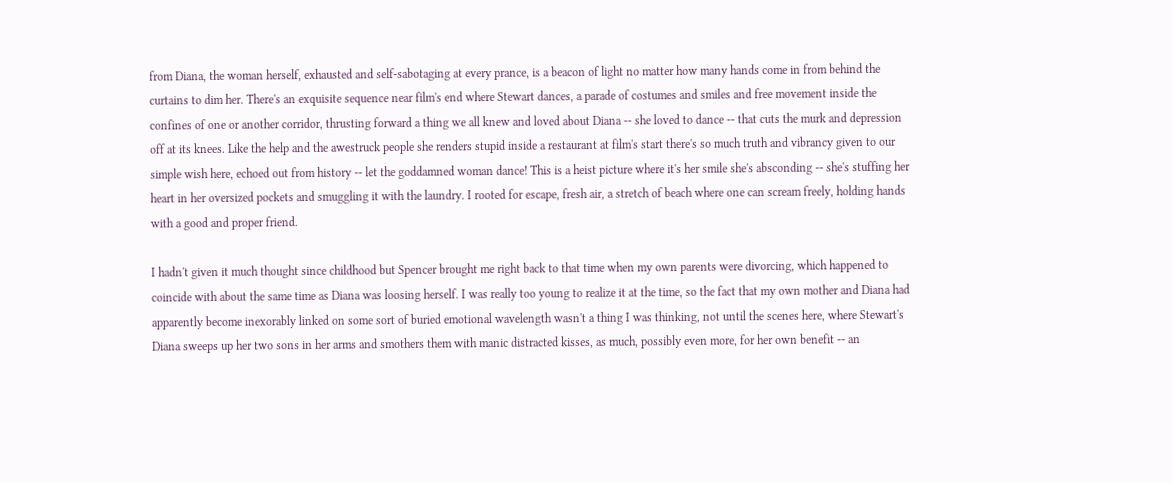from Diana, the woman herself, exhausted and self-sabotaging at every prance, is a beacon of light no matter how many hands come in from behind the curtains to dim her. There's an exquisite sequence near film's end where Stewart dances, a parade of costumes and smiles and free movement inside the confines of one or another corridor, thrusting forward a thing we all knew and loved about Diana -- she loved to dance -- that cuts the murk and depression off at its knees. Like the help and the awestruck people she renders stupid inside a restaurant at film's start there's so much truth and vibrancy given to our simple wish here, echoed out from history -- let the goddamned woman dance! This is a heist picture where it's her smile she's absconding -- she's stuffing her heart in her oversized pockets and smuggling it with the laundry. I rooted for escape, fresh air, a stretch of beach where one can scream freely, holding hands with a good and proper friend.

I hadn't given it much thought since childhood but Spencer brought me right back to that time when my own parents were divorcing, which happened to coincide with about the same time as Diana was loosing herself. I was really too young to realize it at the time, so the fact that my own mother and Diana had apparently become inexorably linked on some sort of buried emotional wavelength wasn't a thing I was thinking, not until the scenes here, where Stewart's Diana sweeps up her two sons in her arms and smothers them with manic distracted kisses, as much, possibly even more, for her own benefit -- an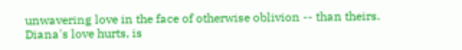unwavering love in the face of otherwise oblivion -- than theirs. Diana's love hurts, is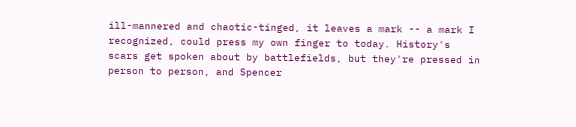ill-mannered and chaotic-tinged, it leaves a mark -- a mark I recognized, could press my own finger to today. History's scars get spoken about by battlefields, but they're pressed in person to person, and Spencer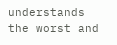understands the worst and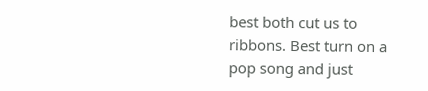best both cut us to ribbons. Best turn on a pop song and just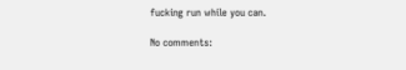fucking run while you can.

No comments: